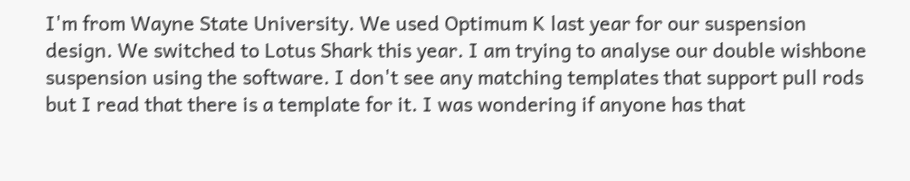I'm from Wayne State University. We used Optimum K last year for our suspension design. We switched to Lotus Shark this year. I am trying to analyse our double wishbone suspension using the software. I don't see any matching templates that support pull rods but I read that there is a template for it. I was wondering if anyone has that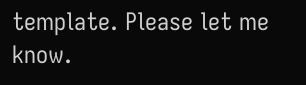template. Please let me know.